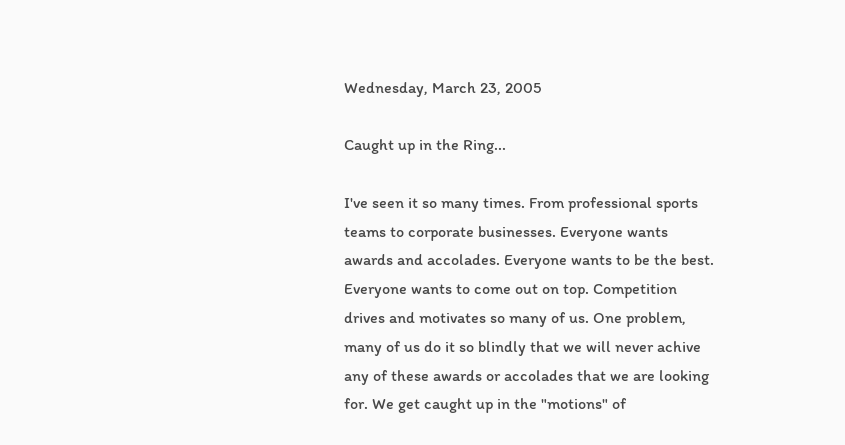Wednesday, March 23, 2005

Caught up in the Ring...

I've seen it so many times. From professional sports teams to corporate businesses. Everyone wants awards and accolades. Everyone wants to be the best. Everyone wants to come out on top. Competition drives and motivates so many of us. One problem, many of us do it so blindly that we will never achive any of these awards or accolades that we are looking for. We get caught up in the "motions" of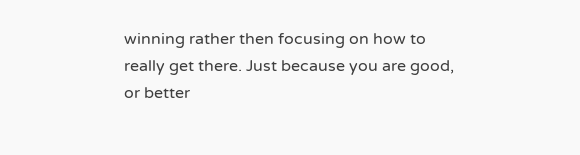winning rather then focusing on how to really get there. Just because you are good, or better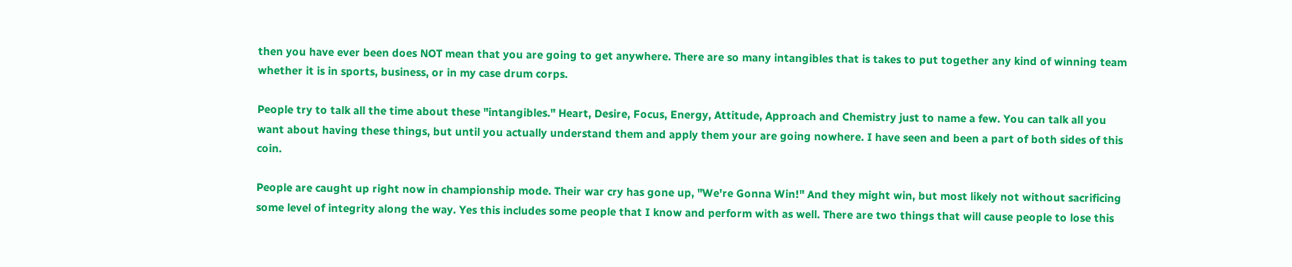then you have ever been does NOT mean that you are going to get anywhere. There are so many intangibles that is takes to put together any kind of winning team whether it is in sports, business, or in my case drum corps.

People try to talk all the time about these "intangibles." Heart, Desire, Focus, Energy, Attitude, Approach and Chemistry just to name a few. You can talk all you want about having these things, but until you actually understand them and apply them your are going nowhere. I have seen and been a part of both sides of this coin.

People are caught up right now in championship mode. Their war cry has gone up, "We're Gonna Win!" And they might win, but most likely not without sacrificing some level of integrity along the way. Yes this includes some people that I know and perform with as well. There are two things that will cause people to lose this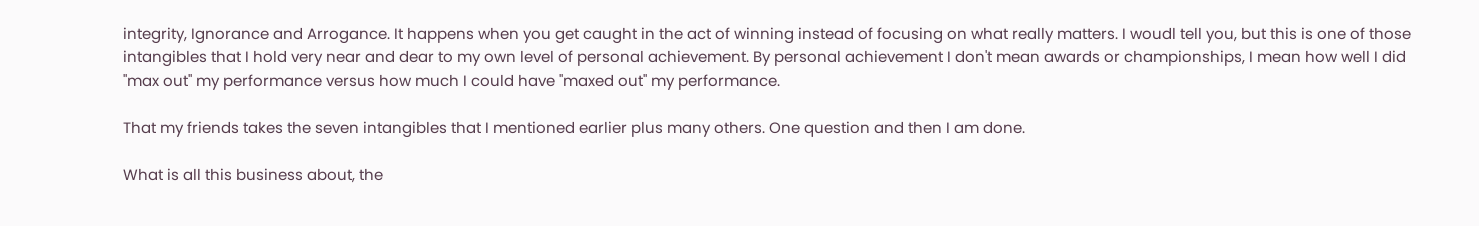integrity, Ignorance and Arrogance. It happens when you get caught in the act of winning instead of focusing on what really matters. I woudl tell you, but this is one of those intangibles that I hold very near and dear to my own level of personal achievement. By personal achievement I don't mean awards or championships, I mean how well I did "max out" my performance versus how much I could have "maxed out" my performance.

That my friends takes the seven intangibles that I mentioned earlier plus many others. One question and then I am done.

What is all this business about, the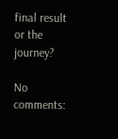final result or the journey?

No comments: